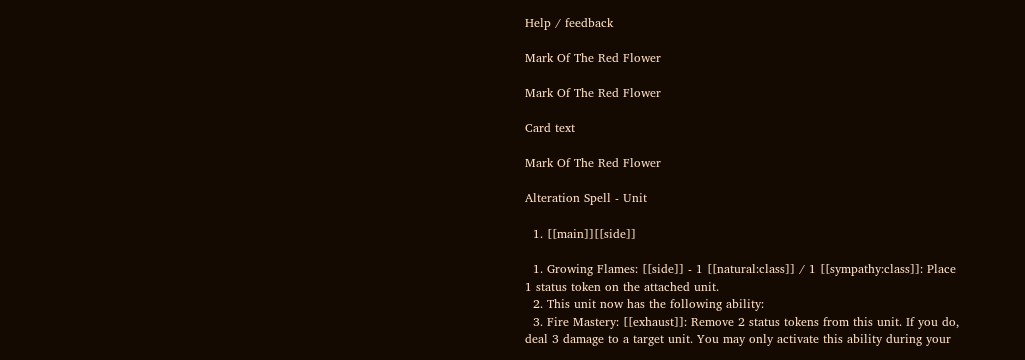Help / feedback

Mark Of The Red Flower

Mark Of The Red Flower

Card text

Mark Of The Red Flower

Alteration Spell - Unit

  1. [[main]][[side]]

  1. Growing Flames: [[side]] - 1 [[natural:class]] / 1 [[sympathy:class]]: Place 1 status token on the attached unit.
  2. This unit now has the following ability:
  3. Fire Mastery: [[exhaust]]: Remove 2 status tokens from this unit. If you do, deal 3 damage to a target unit. You may only activate this ability during your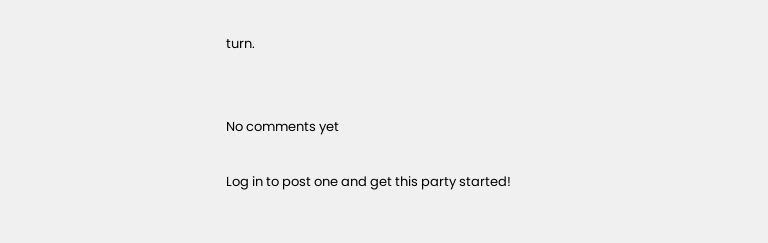turn.


No comments yet

Log in to post one and get this party started!